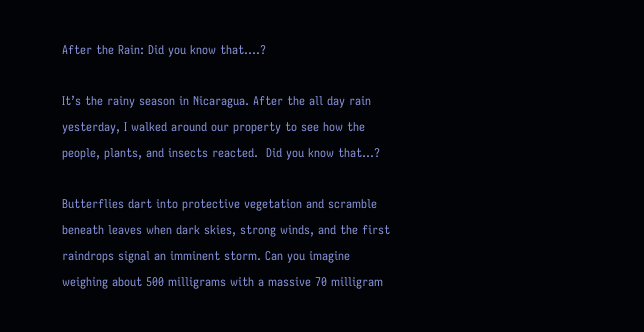After the Rain: Did you know that….?

It’s the rainy season in Nicaragua. After the all day rain yesterday, I walked around our property to see how the people, plants, and insects reacted.  Did you know that…?

Butterflies dart into protective vegetation and scramble beneath leaves when dark skies, strong winds, and the first raindrops signal an imminent storm. Can you imagine weighing about 500 milligrams with a massive 70 milligram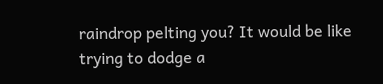raindrop pelting you? It would be like trying to dodge a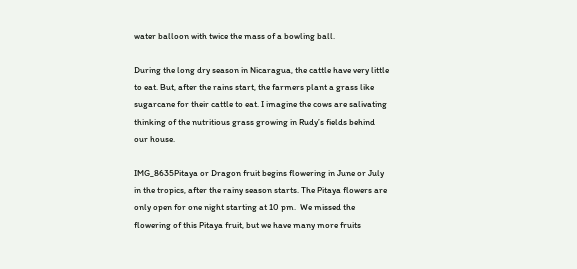water balloon with twice the mass of a bowling ball.

During the long dry season in Nicaragua, the cattle have very little to eat. But, after the rains start, the farmers plant a grass like sugarcane for their cattle to eat. I imagine the cows are salivating thinking of the nutritious grass growing in Rudy’s fields behind our house.

IMG_8635Pitaya or Dragon fruit begins flowering in June or July in the tropics, after the rainy season starts. The Pitaya flowers are only open for one night starting at 10 pm.  We missed the flowering of this Pitaya fruit, but we have many more fruits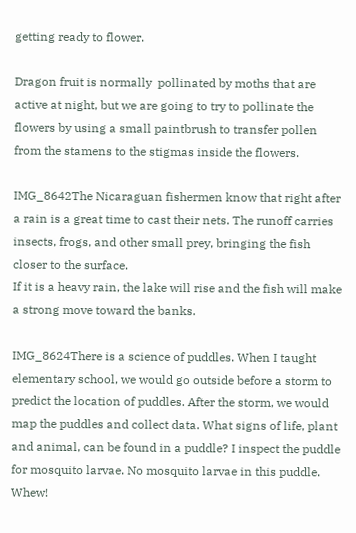getting ready to flower.

Dragon fruit is normally  pollinated by moths that are active at night, but we are going to try to pollinate the flowers by using a small paintbrush to transfer pollen from the stamens to the stigmas inside the flowers.

IMG_8642The Nicaraguan fishermen know that right after a rain is a great time to cast their nets. The runoff carries insects, frogs, and other small prey, bringing the fish closer to the surface.
If it is a heavy rain, the lake will rise and the fish will make a strong move toward the banks.

IMG_8624There is a science of puddles. When I taught elementary school, we would go outside before a storm to predict the location of puddles. After the storm, we would map the puddles and collect data. What signs of life, plant and animal, can be found in a puddle? I inspect the puddle for mosquito larvae. No mosquito larvae in this puddle. Whew!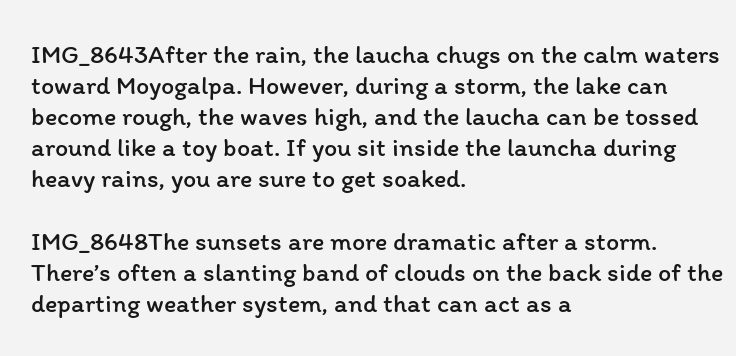IMG_8643After the rain, the laucha chugs on the calm waters toward Moyogalpa. However, during a storm, the lake can become rough, the waves high, and the laucha can be tossed around like a toy boat. If you sit inside the launcha during heavy rains, you are sure to get soaked.

IMG_8648The sunsets are more dramatic after a storm. There’s often a slanting band of clouds on the back side of the departing weather system, and that can act as a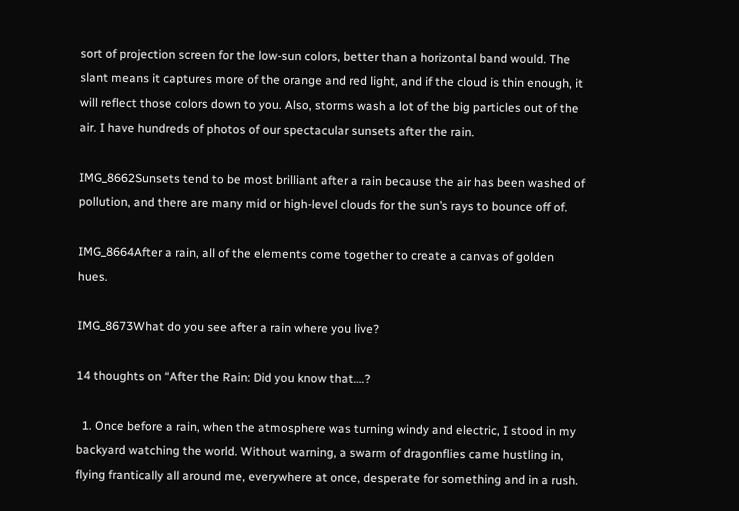sort of projection screen for the low-sun colors, better than a horizontal band would. The slant means it captures more of the orange and red light, and if the cloud is thin enough, it will reflect those colors down to you. Also, storms wash a lot of the big particles out of the air. I have hundreds of photos of our spectacular sunsets after the rain.

IMG_8662Sunsets tend to be most brilliant after a rain because the air has been washed of pollution, and there are many mid or high-level clouds for the sun’s rays to bounce off of.

IMG_8664After a rain, all of the elements come together to create a canvas of golden hues.

IMG_8673What do you see after a rain where you live?

14 thoughts on “After the Rain: Did you know that….?

  1. Once before a rain, when the atmosphere was turning windy and electric, I stood in my backyard watching the world. Without warning, a swarm of dragonflies came hustling in, flying frantically all around me, everywhere at once, desperate for something and in a rush.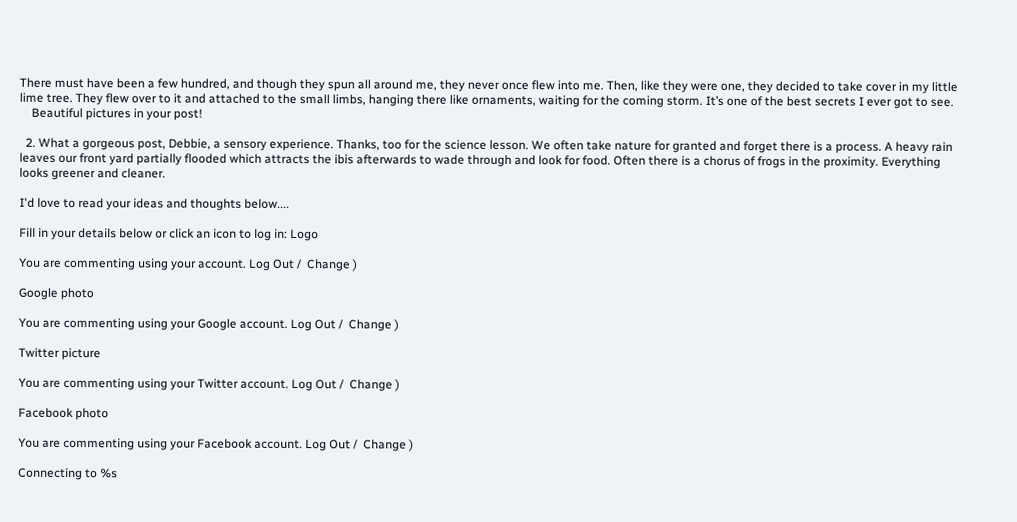There must have been a few hundred, and though they spun all around me, they never once flew into me. Then, like they were one, they decided to take cover in my little lime tree. They flew over to it and attached to the small limbs, hanging there like ornaments, waiting for the coming storm. It’s one of the best secrets I ever got to see.
    Beautiful pictures in your post!

  2. What a gorgeous post, Debbie, a sensory experience. Thanks, too for the science lesson. We often take nature for granted and forget there is a process. A heavy rain leaves our front yard partially flooded which attracts the ibis afterwards to wade through and look for food. Often there is a chorus of frogs in the proximity. Everything looks greener and cleaner.

I'd love to read your ideas and thoughts below....

Fill in your details below or click an icon to log in: Logo

You are commenting using your account. Log Out /  Change )

Google photo

You are commenting using your Google account. Log Out /  Change )

Twitter picture

You are commenting using your Twitter account. Log Out /  Change )

Facebook photo

You are commenting using your Facebook account. Log Out /  Change )

Connecting to %s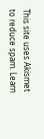This site uses Akismet to reduce spam. Learn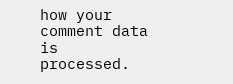how your comment data is processed.